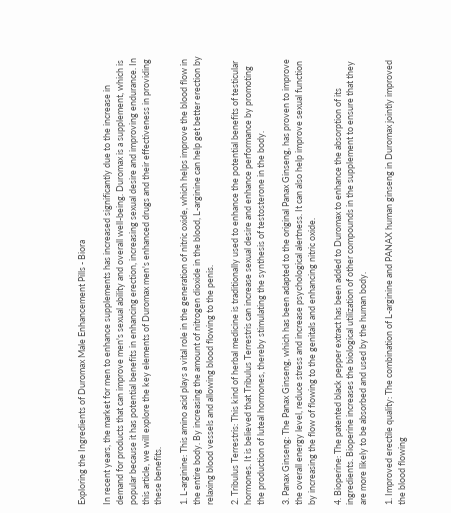Exploring the Ingredients of Duromax Male Enhancement Pills - Biora

In recent years, the market for men to enhance supplements has increased significantly due to the increase in demand for products that can improve men's sexual ability and overall well-being. Duromax is a supplement, which is popular because it has potential benefits in enhancing erection, increasing sexual desire and improving endurance. In this article, we will explore the key elements of Duromax men's enhanced drugs and their effectiveness in providing these benefits.

1. L-arginine: This amino acid plays a vital role in the generation of nitric oxide, which helps improve the blood flow in the entire body. By increasing the amount of nitrogen dioxide in the blood, L-arginine can help get better erection by relaxing blood vessels and allowing blood flowing to the penis.

2. Tribulus Terrestris: This kind of herbal medicine is traditionally used to enhance the potential benefits of testicular hormones. It is believed that Tribulus Terrestris can increase sexual desire and enhance performance by promoting the production of luteal hormones, thereby stimulating the synthesis of testosterone in the body.

3. Panax Ginseng: The Panax Ginseng, which has been adapted to the original Panax Ginseng, has proven to improve the overall energy level, reduce stress and increase psychological alertness. It can also help improve sexual function by increasing the flow of flowing to the genitals and enhancing nitric oxide.

4. Bioperine: The patented black pepper extract has been added to Duromax to enhance the absorption of its ingredients. Bioperine increases the biological utilization of other compounds in the supplement to ensure that they are more likely to be absorbed and used by the human body.

1. Improved erectile quality: The combination of L-arginine and PANAX human ginseng in Duromax jointly improved the blood flowing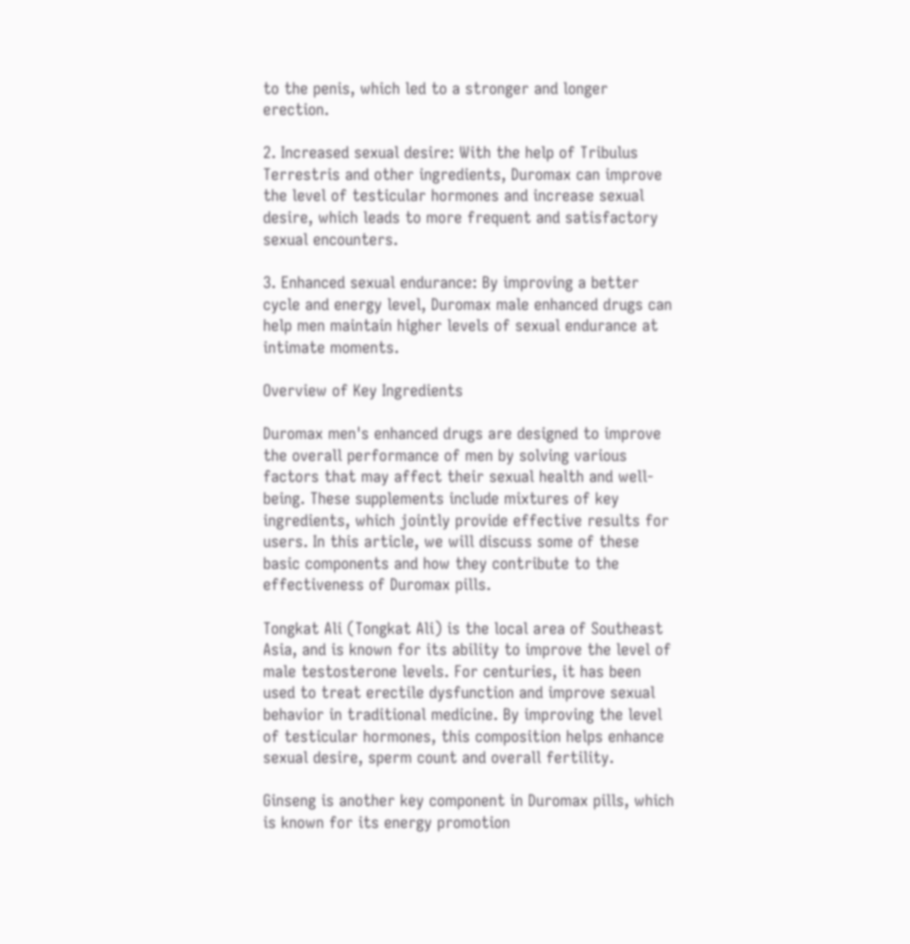to the penis, which led to a stronger and longer erection.

2. Increased sexual desire: With the help of Tribulus Terrestris and other ingredients, Duromax can improve the level of testicular hormones and increase sexual desire, which leads to more frequent and satisfactory sexual encounters.

3. Enhanced sexual endurance: By improving a better cycle and energy level, Duromax male enhanced drugs can help men maintain higher levels of sexual endurance at intimate moments.

Overview of Key Ingredients

Duromax men's enhanced drugs are designed to improve the overall performance of men by solving various factors that may affect their sexual health and well-being. These supplements include mixtures of key ingredients, which jointly provide effective results for users. In this article, we will discuss some of these basic components and how they contribute to the effectiveness of Duromax pills.

Tongkat Ali (Tongkat Ali) is the local area of Southeast Asia, and is known for its ability to improve the level of male testosterone levels. For centuries, it has been used to treat erectile dysfunction and improve sexual behavior in traditional medicine. By improving the level of testicular hormones, this composition helps enhance sexual desire, sperm count and overall fertility.

Ginseng is another key component in Duromax pills, which is known for its energy promotion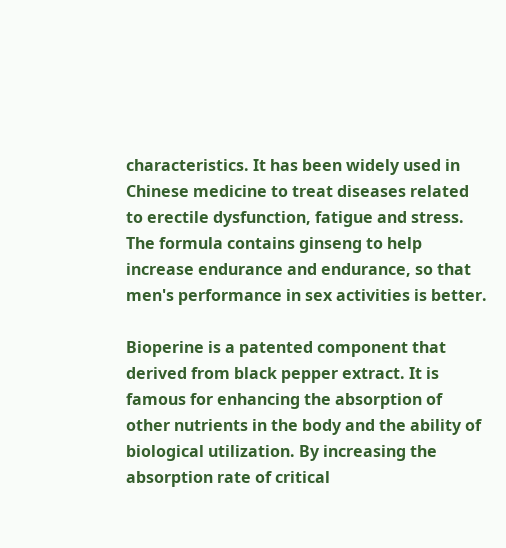characteristics. It has been widely used in Chinese medicine to treat diseases related to erectile dysfunction, fatigue and stress. The formula contains ginseng to help increase endurance and endurance, so that men's performance in sex activities is better.

Bioperine is a patented component that derived from black pepper extract. It is famous for enhancing the absorption of other nutrients in the body and the ability of biological utilization. By increasing the absorption rate of critical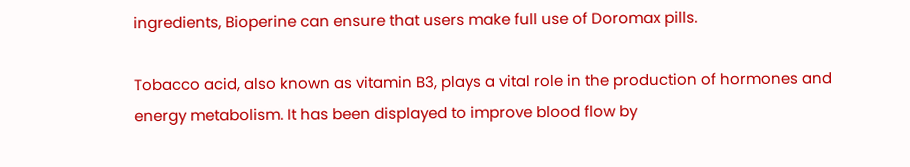ingredients, Bioperine can ensure that users make full use of Doromax pills.

Tobacco acid, also known as vitamin B3, plays a vital role in the production of hormones and energy metabolism. It has been displayed to improve blood flow by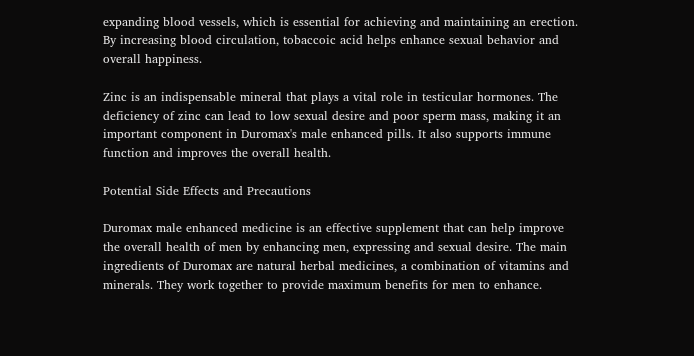expanding blood vessels, which is essential for achieving and maintaining an erection. By increasing blood circulation, tobaccoic acid helps enhance sexual behavior and overall happiness.

Zinc is an indispensable mineral that plays a vital role in testicular hormones. The deficiency of zinc can lead to low sexual desire and poor sperm mass, making it an important component in Duromax's male enhanced pills. It also supports immune function and improves the overall health.

Potential Side Effects and Precautions

Duromax male enhanced medicine is an effective supplement that can help improve the overall health of men by enhancing men, expressing and sexual desire. The main ingredients of Duromax are natural herbal medicines, a combination of vitamins and minerals. They work together to provide maximum benefits for men to enhance.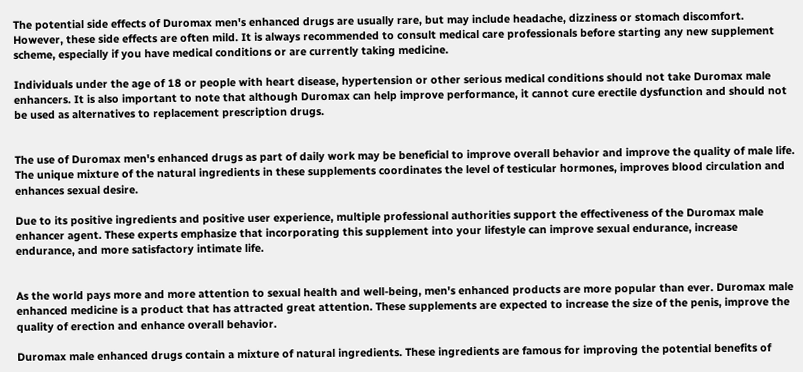The potential side effects of Duromax men's enhanced drugs are usually rare, but may include headache, dizziness or stomach discomfort. However, these side effects are often mild. It is always recommended to consult medical care professionals before starting any new supplement scheme, especially if you have medical conditions or are currently taking medicine.

Individuals under the age of 18 or people with heart disease, hypertension or other serious medical conditions should not take Duromax male enhancers. It is also important to note that although Duromax can help improve performance, it cannot cure erectile dysfunction and should not be used as alternatives to replacement prescription drugs.


The use of Duromax men's enhanced drugs as part of daily work may be beneficial to improve overall behavior and improve the quality of male life. The unique mixture of the natural ingredients in these supplements coordinates the level of testicular hormones, improves blood circulation and enhances sexual desire.

Due to its positive ingredients and positive user experience, multiple professional authorities support the effectiveness of the Duromax male enhancer agent. These experts emphasize that incorporating this supplement into your lifestyle can improve sexual endurance, increase endurance, and more satisfactory intimate life.


As the world pays more and more attention to sexual health and well-being, men's enhanced products are more popular than ever. Duromax male enhanced medicine is a product that has attracted great attention. These supplements are expected to increase the size of the penis, improve the quality of erection and enhance overall behavior.

Duromax male enhanced drugs contain a mixture of natural ingredients. These ingredients are famous for improving the potential benefits of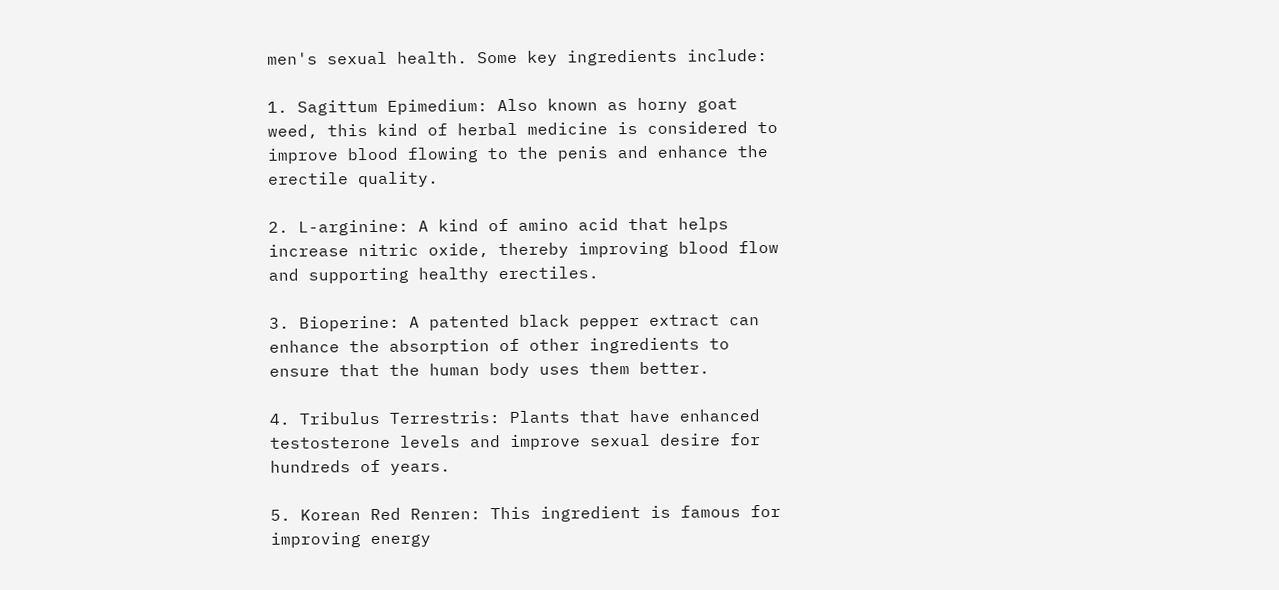men's sexual health. Some key ingredients include:

1. Sagittum Epimedium: Also known as horny goat weed, this kind of herbal medicine is considered to improve blood flowing to the penis and enhance the erectile quality.

2. L-arginine: A kind of amino acid that helps increase nitric oxide, thereby improving blood flow and supporting healthy erectiles.

3. Bioperine: A patented black pepper extract can enhance the absorption of other ingredients to ensure that the human body uses them better.

4. Tribulus Terrestris: Plants that have enhanced testosterone levels and improve sexual desire for hundreds of years.

5. Korean Red Renren: This ingredient is famous for improving energy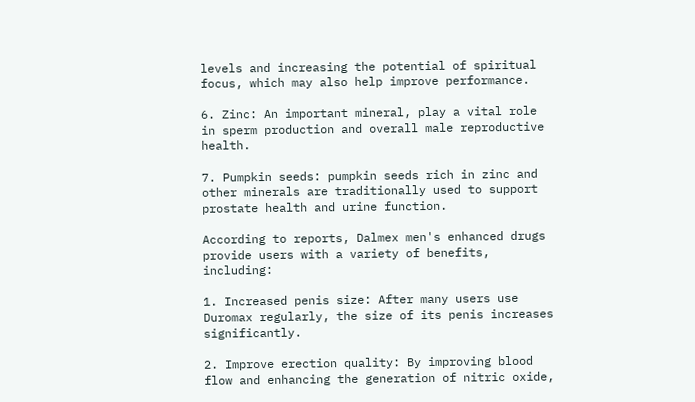levels and increasing the potential of spiritual focus, which may also help improve performance.

6. Zinc: An important mineral, play a vital role in sperm production and overall male reproductive health.

7. Pumpkin seeds: pumpkin seeds rich in zinc and other minerals are traditionally used to support prostate health and urine function.

According to reports, Dalmex men's enhanced drugs provide users with a variety of benefits, including:

1. Increased penis size: After many users use Duromax regularly, the size of its penis increases significantly.

2. Improve erection quality: By improving blood flow and enhancing the generation of nitric oxide,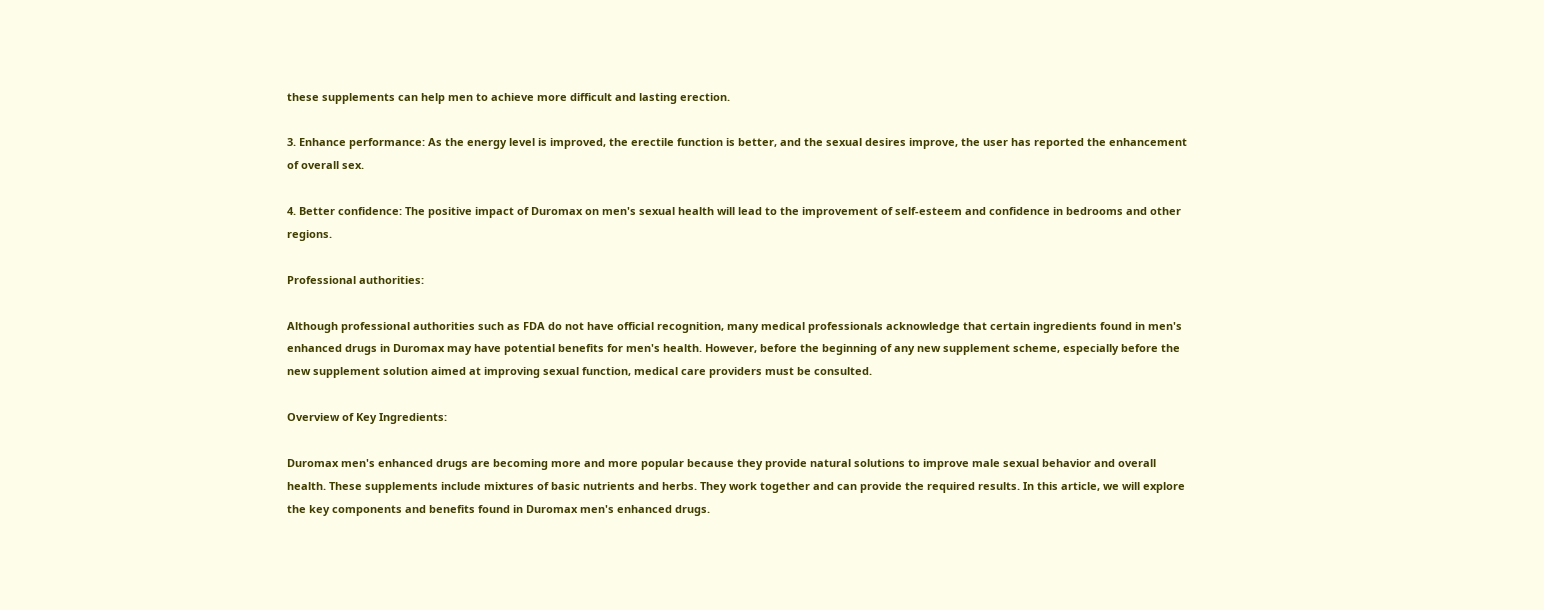these supplements can help men to achieve more difficult and lasting erection.

3. Enhance performance: As the energy level is improved, the erectile function is better, and the sexual desires improve, the user has reported the enhancement of overall sex.

4. Better confidence: The positive impact of Duromax on men's sexual health will lead to the improvement of self-esteem and confidence in bedrooms and other regions.

Professional authorities:

Although professional authorities such as FDA do not have official recognition, many medical professionals acknowledge that certain ingredients found in men's enhanced drugs in Duromax may have potential benefits for men's health. However, before the beginning of any new supplement scheme, especially before the new supplement solution aimed at improving sexual function, medical care providers must be consulted.

Overview of Key Ingredients:

Duromax men's enhanced drugs are becoming more and more popular because they provide natural solutions to improve male sexual behavior and overall health. These supplements include mixtures of basic nutrients and herbs. They work together and can provide the required results. In this article, we will explore the key components and benefits found in Duromax men's enhanced drugs.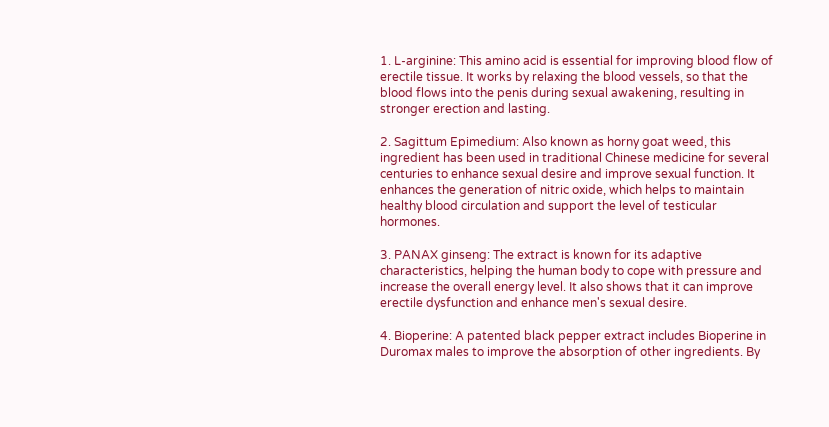1. L-arginine: This amino acid is essential for improving blood flow of erectile tissue. It works by relaxing the blood vessels, so that the blood flows into the penis during sexual awakening, resulting in stronger erection and lasting.

2. Sagittum Epimedium: Also known as horny goat weed, this ingredient has been used in traditional Chinese medicine for several centuries to enhance sexual desire and improve sexual function. It enhances the generation of nitric oxide, which helps to maintain healthy blood circulation and support the level of testicular hormones.

3. PANAX ginseng: The extract is known for its adaptive characteristics, helping the human body to cope with pressure and increase the overall energy level. It also shows that it can improve erectile dysfunction and enhance men's sexual desire.

4. Bioperine: A patented black pepper extract includes Bioperine in Duromax males to improve the absorption of other ingredients. By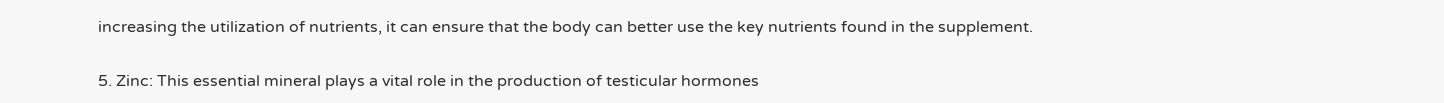increasing the utilization of nutrients, it can ensure that the body can better use the key nutrients found in the supplement.

5. Zinc: This essential mineral plays a vital role in the production of testicular hormones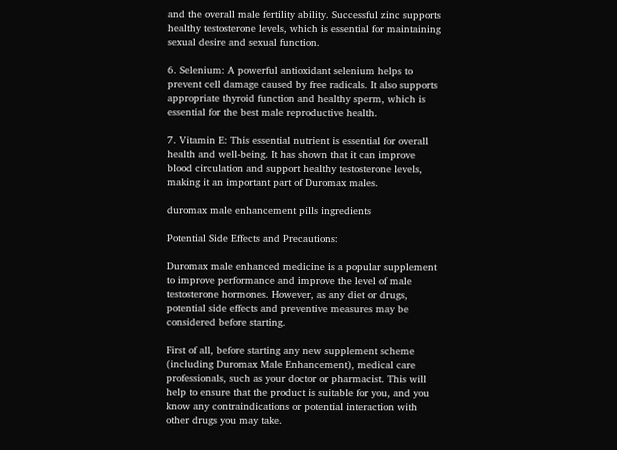and the overall male fertility ability. Successful zinc supports healthy testosterone levels, which is essential for maintaining sexual desire and sexual function.

6. Selenium: A powerful antioxidant selenium helps to prevent cell damage caused by free radicals. It also supports appropriate thyroid function and healthy sperm, which is essential for the best male reproductive health.

7. Vitamin E: This essential nutrient is essential for overall health and well-being. It has shown that it can improve blood circulation and support healthy testosterone levels, making it an important part of Duromax males.

duromax male enhancement pills ingredients

Potential Side Effects and Precautions:

Duromax male enhanced medicine is a popular supplement to improve performance and improve the level of male testosterone hormones. However, as any diet or drugs, potential side effects and preventive measures may be considered before starting.

First of all, before starting any new supplement scheme (including Duromax Male Enhancement), medical care professionals, such as your doctor or pharmacist. This will help to ensure that the product is suitable for you, and you know any contraindications or potential interaction with other drugs you may take.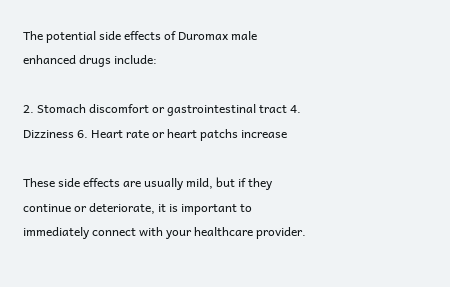The potential side effects of Duromax male enhanced drugs include:

2. Stomach discomfort or gastrointestinal tract 4. Dizziness 6. Heart rate or heart patchs increase

These side effects are usually mild, but if they continue or deteriorate, it is important to immediately connect with your healthcare provider.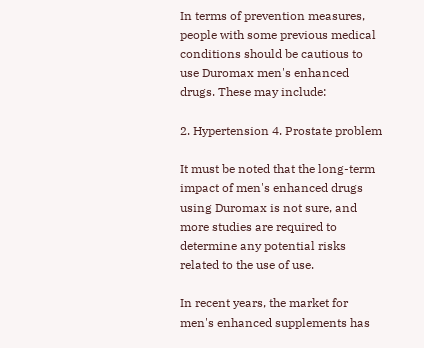In terms of prevention measures, people with some previous medical conditions should be cautious to use Duromax men's enhanced drugs. These may include:

2. Hypertension 4. Prostate problem

It must be noted that the long-term impact of men's enhanced drugs using Duromax is not sure, and more studies are required to determine any potential risks related to the use of use.

In recent years, the market for men's enhanced supplements has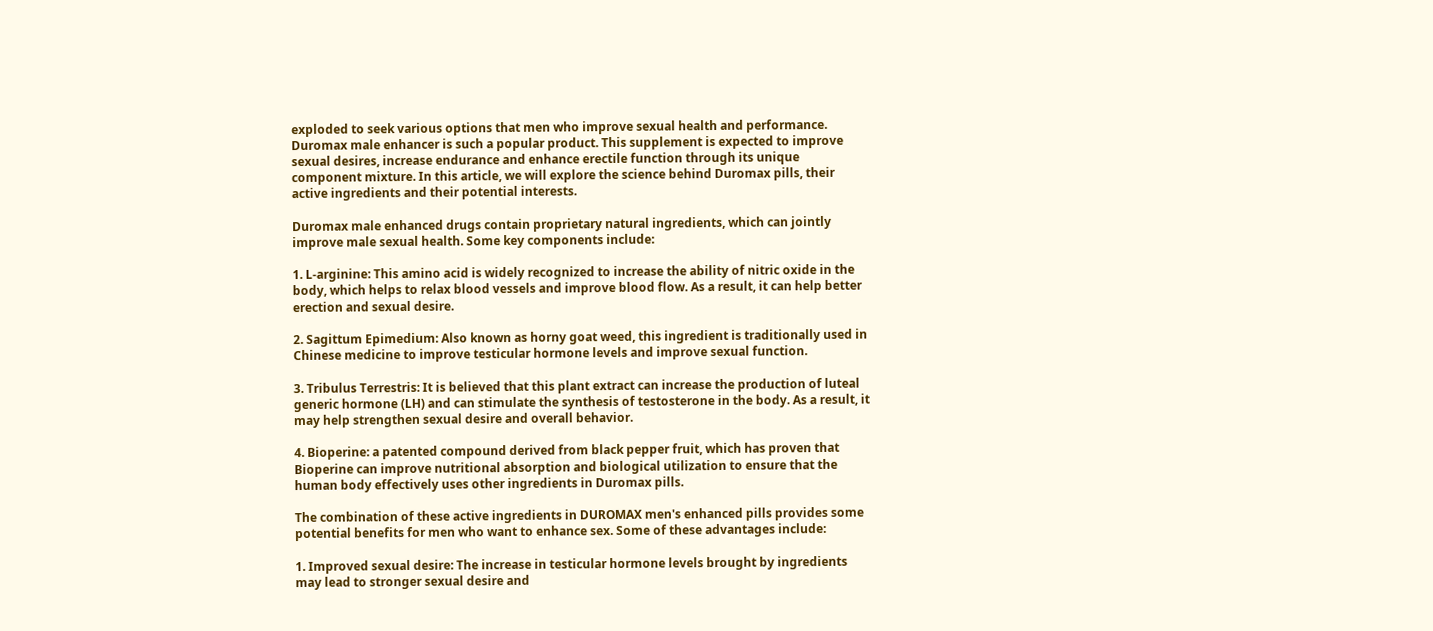exploded to seek various options that men who improve sexual health and performance. Duromax male enhancer is such a popular product. This supplement is expected to improve sexual desires, increase endurance and enhance erectile function through its unique component mixture. In this article, we will explore the science behind Duromax pills, their active ingredients and their potential interests.

Duromax male enhanced drugs contain proprietary natural ingredients, which can jointly improve male sexual health. Some key components include:

1. L-arginine: This amino acid is widely recognized to increase the ability of nitric oxide in the body, which helps to relax blood vessels and improve blood flow. As a result, it can help better erection and sexual desire.

2. Sagittum Epimedium: Also known as horny goat weed, this ingredient is traditionally used in Chinese medicine to improve testicular hormone levels and improve sexual function.

3. Tribulus Terrestris: It is believed that this plant extract can increase the production of luteal generic hormone (LH) and can stimulate the synthesis of testosterone in the body. As a result, it may help strengthen sexual desire and overall behavior.

4. Bioperine: a patented compound derived from black pepper fruit, which has proven that Bioperine can improve nutritional absorption and biological utilization to ensure that the human body effectively uses other ingredients in Duromax pills.

The combination of these active ingredients in DUROMAX men's enhanced pills provides some potential benefits for men who want to enhance sex. Some of these advantages include:

1. Improved sexual desire: The increase in testicular hormone levels brought by ingredients may lead to stronger sexual desire and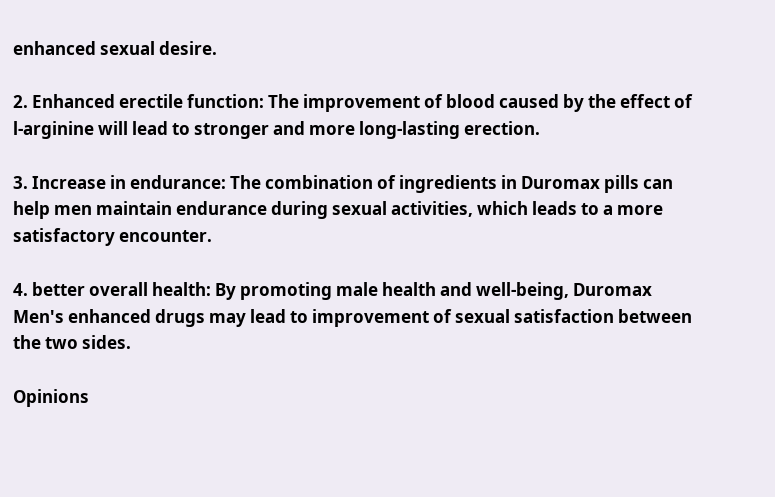enhanced sexual desire.

2. Enhanced erectile function: The improvement of blood caused by the effect of l-arginine will lead to stronger and more long-lasting erection.

3. Increase in endurance: The combination of ingredients in Duromax pills can help men maintain endurance during sexual activities, which leads to a more satisfactory encounter.

4. better overall health: By promoting male health and well-being, Duromax Men's enhanced drugs may lead to improvement of sexual satisfaction between the two sides.

Opinions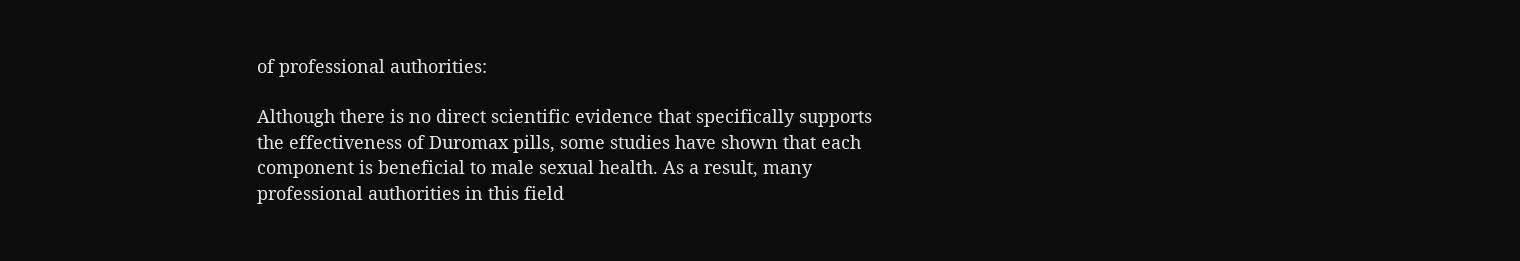of professional authorities:

Although there is no direct scientific evidence that specifically supports the effectiveness of Duromax pills, some studies have shown that each component is beneficial to male sexual health. As a result, many professional authorities in this field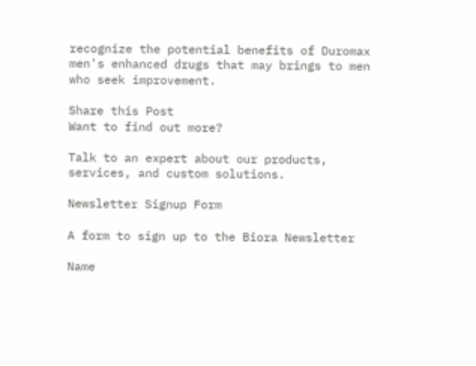recognize the potential benefits of Duromax men's enhanced drugs that may brings to men who seek improvement.

Share this Post
Want to find out more?

Talk to an expert about our products, services, and custom solutions.

Newsletter Signup Form

A form to sign up to the Biora Newsletter

Name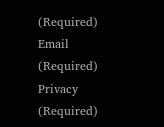(Required)
Email (Required)
Privacy (Required)